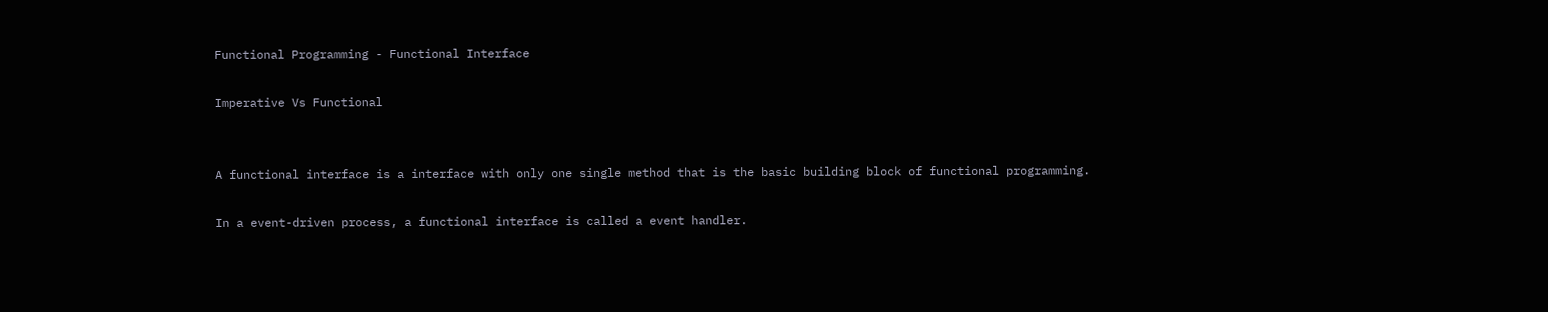Functional Programming - Functional Interface

Imperative Vs Functional


A functional interface is a interface with only one single method that is the basic building block of functional programming.

In a event-driven process, a functional interface is called a event handler.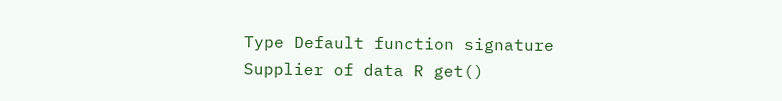Type Default function signature
Supplier of data R get()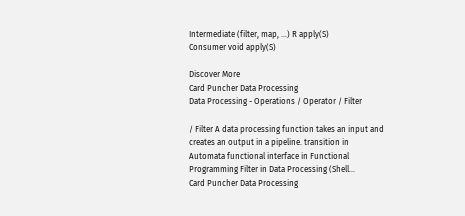Intermediate (filter, map, …) R apply(S)
Consumer void apply(S)

Discover More
Card Puncher Data Processing
Data Processing - Operations / Operator / Filter

/ Filter A data processing function takes an input and creates an output in a pipeline. transition in Automata functional interface in Functional Programming Filter in Data Processing (Shell...
Card Puncher Data Processing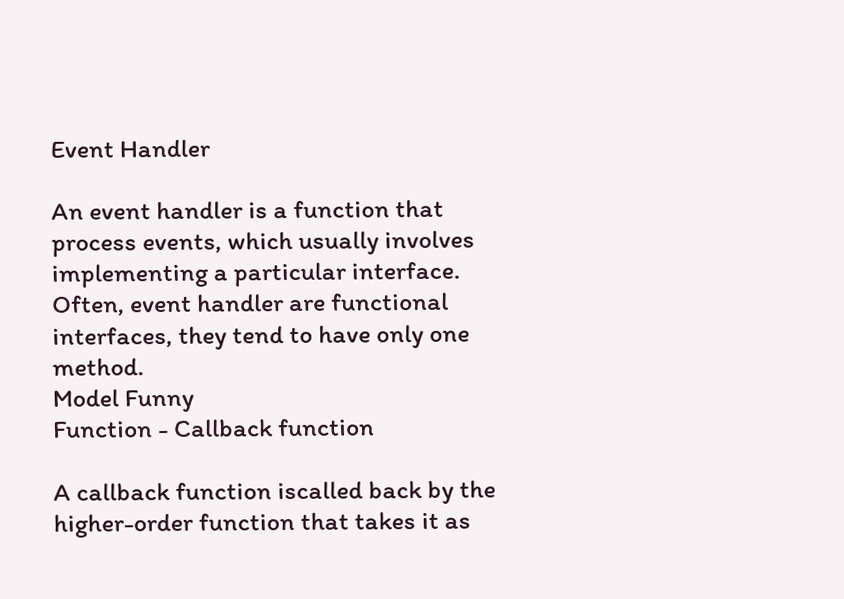Event Handler

An event handler is a function that process events, which usually involves implementing a particular interface. Often, event handler are functional interfaces, they tend to have only one method.
Model Funny
Function - Callback function

A callback function iscalled back by the higher-order function that takes it as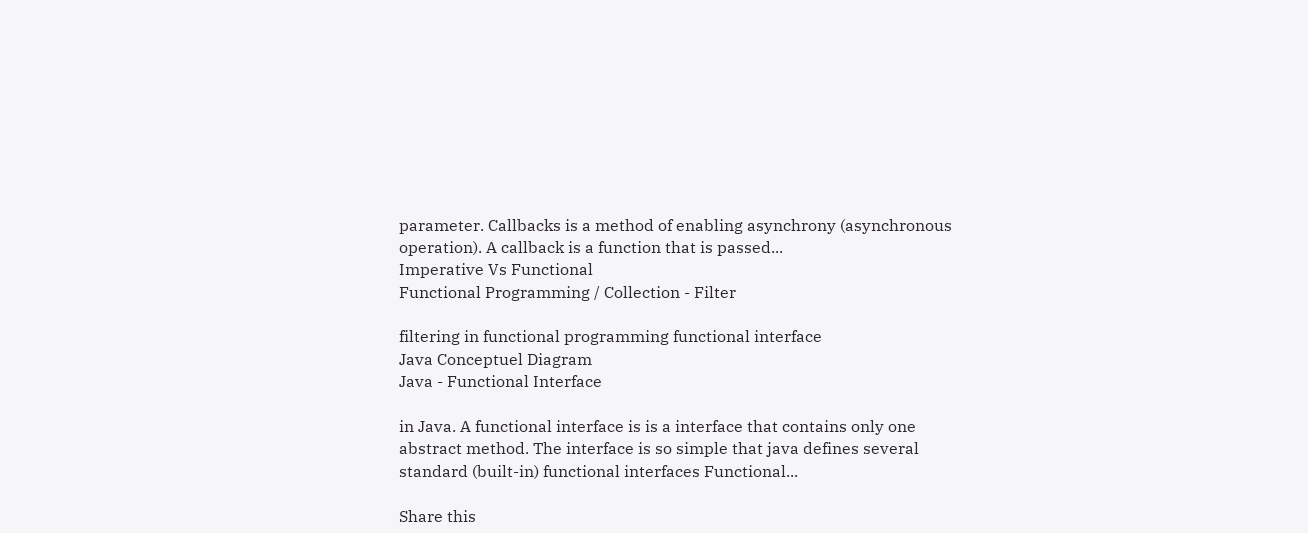parameter. Callbacks is a method of enabling asynchrony (asynchronous operation). A callback is a function that is passed...
Imperative Vs Functional
Functional Programming / Collection - Filter

filtering in functional programming functional interface
Java Conceptuel Diagram
Java - Functional Interface

in Java. A functional interface is is a interface that contains only one abstract method. The interface is so simple that java defines several standard (built-in) functional interfaces Functional...

Share this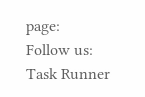page:
Follow us:
Task Runner